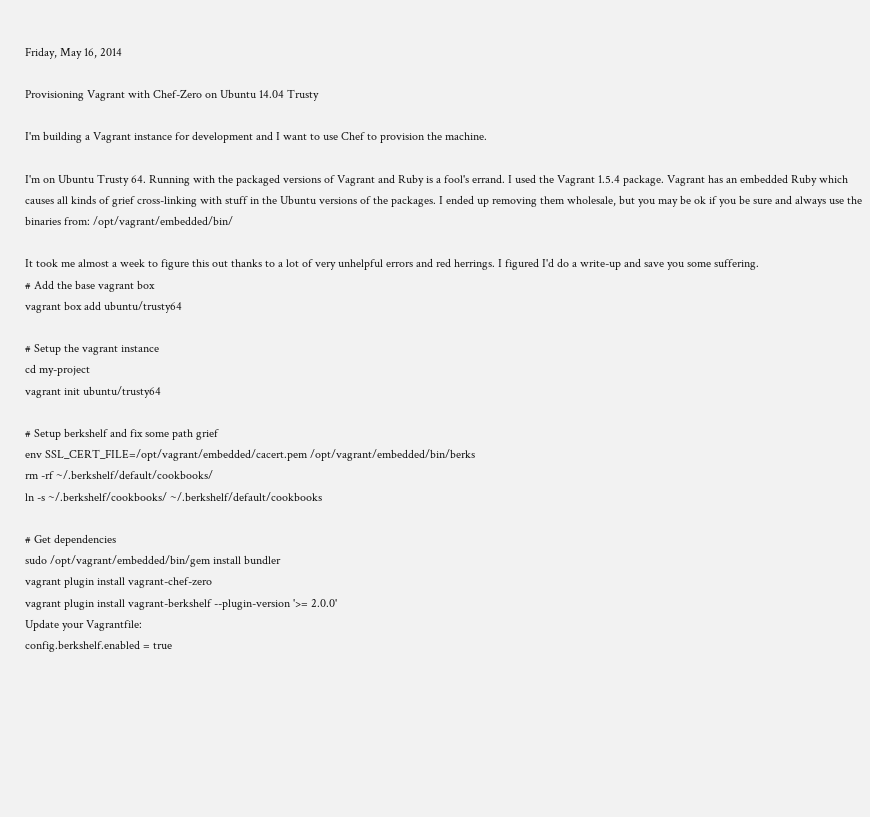Friday, May 16, 2014

Provisioning Vagrant with Chef-Zero on Ubuntu 14.04 Trusty

I'm building a Vagrant instance for development and I want to use Chef to provision the machine.

I'm on Ubuntu Trusty 64. Running with the packaged versions of Vagrant and Ruby is a fool's errand. I used the Vagrant 1.5.4 package. Vagrant has an embedded Ruby which causes all kinds of grief cross-linking with stuff in the Ubuntu versions of the packages. I ended up removing them wholesale, but you may be ok if you be sure and always use the binaries from: /opt/vagrant/embedded/bin/

It took me almost a week to figure this out thanks to a lot of very unhelpful errors and red herrings. I figured I'd do a write-up and save you some suffering.
# Add the base vagrant box
vagrant box add ubuntu/trusty64

# Setup the vagrant instance
cd my-project
vagrant init ubuntu/trusty64

# Setup berkshelf and fix some path grief
env SSL_CERT_FILE=/opt/vagrant/embedded/cacert.pem /opt/vagrant/embedded/bin/berks
rm -rf ~/.berkshelf/default/cookbooks/
ln -s ~/.berkshelf/cookbooks/ ~/.berkshelf/default/cookbooks

# Get dependencies
sudo /opt/vagrant/embedded/bin/gem install bundler
vagrant plugin install vagrant-chef-zero
vagrant plugin install vagrant-berkshelf --plugin-version '>= 2.0.0'
Update your Vagrantfile:
config.berkshelf.enabled = true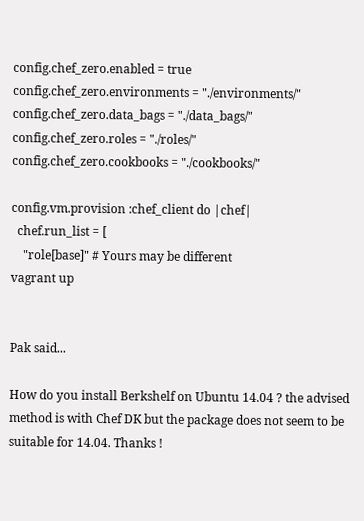config.chef_zero.enabled = true
config.chef_zero.environments = "./environments/"
config.chef_zero.data_bags = "./data_bags/"
config.chef_zero.roles = "./roles/"
config.chef_zero.cookbooks = "./cookbooks/"

config.vm.provision :chef_client do |chef|
  chef.run_list = [
    "role[base]" # Yours may be different
vagrant up


Pak said...

How do you install Berkshelf on Ubuntu 14.04 ? the advised method is with Chef DK but the package does not seem to be suitable for 14.04. Thanks !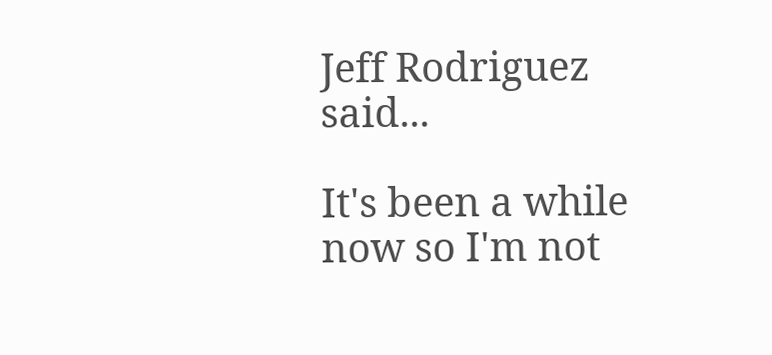Jeff Rodriguez said...

It's been a while now so I'm not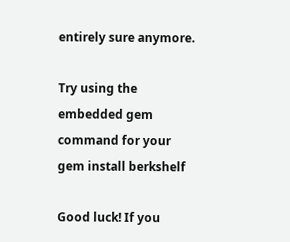entirely sure anymore.

Try using the embedded gem command for your gem install berkshelf

Good luck! If you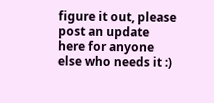figure it out, please post an update here for anyone else who needs it :)